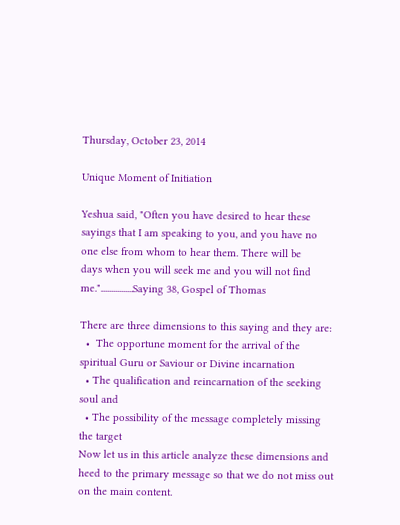Thursday, October 23, 2014

Unique Moment of Initiation

Yeshua said, "Often you have desired to hear these
sayings that I am speaking to you, and you have no
one else from whom to hear them. There will be
days when you will seek me and you will not find
me."................Saying 38, Gospel of Thomas

There are three dimensions to this saying and they are:
  •  The opportune moment for the arrival of the spiritual Guru or Saviour or Divine incarnation
  • The qualification and reincarnation of the seeking soul and
  • The possibility of the message completely missing the target
Now let us in this article analyze these dimensions and heed to the primary message so that we do not miss out on the main content.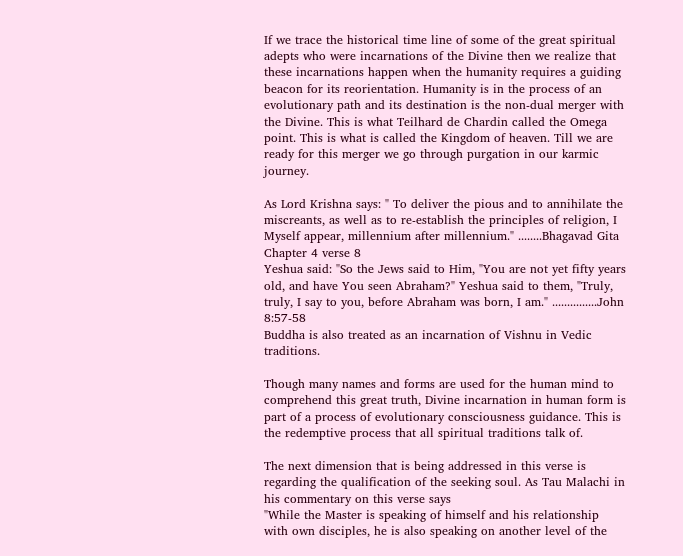If we trace the historical time line of some of the great spiritual adepts who were incarnations of the Divine then we realize that these incarnations happen when the humanity requires a guiding beacon for its reorientation. Humanity is in the process of an evolutionary path and its destination is the non-dual merger with the Divine. This is what Teilhard de Chardin called the Omega point. This is what is called the Kingdom of heaven. Till we are ready for this merger we go through purgation in our karmic journey.

As Lord Krishna says: " To deliver the pious and to annihilate the miscreants, as well as to re-establish the principles of religion, I Myself appear, millennium after millennium." ........Bhagavad Gita Chapter 4 verse 8
Yeshua said: "So the Jews said to Him, "You are not yet fifty years old, and have You seen Abraham?" Yeshua said to them, "Truly, truly, I say to you, before Abraham was born, I am." ...............John 8:57-58
Buddha is also treated as an incarnation of Vishnu in Vedic traditions.

Though many names and forms are used for the human mind to comprehend this great truth, Divine incarnation in human form is part of a process of evolutionary consciousness guidance. This is the redemptive process that all spiritual traditions talk of.

The next dimension that is being addressed in this verse is regarding the qualification of the seeking soul. As Tau Malachi in his commentary on this verse says
"While the Master is speaking of himself and his relationship with own disciples, he is also speaking on another level of the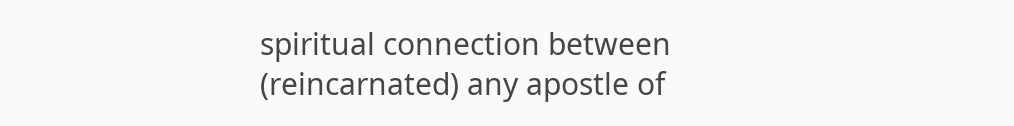spiritual connection between (reincarnated) any apostle of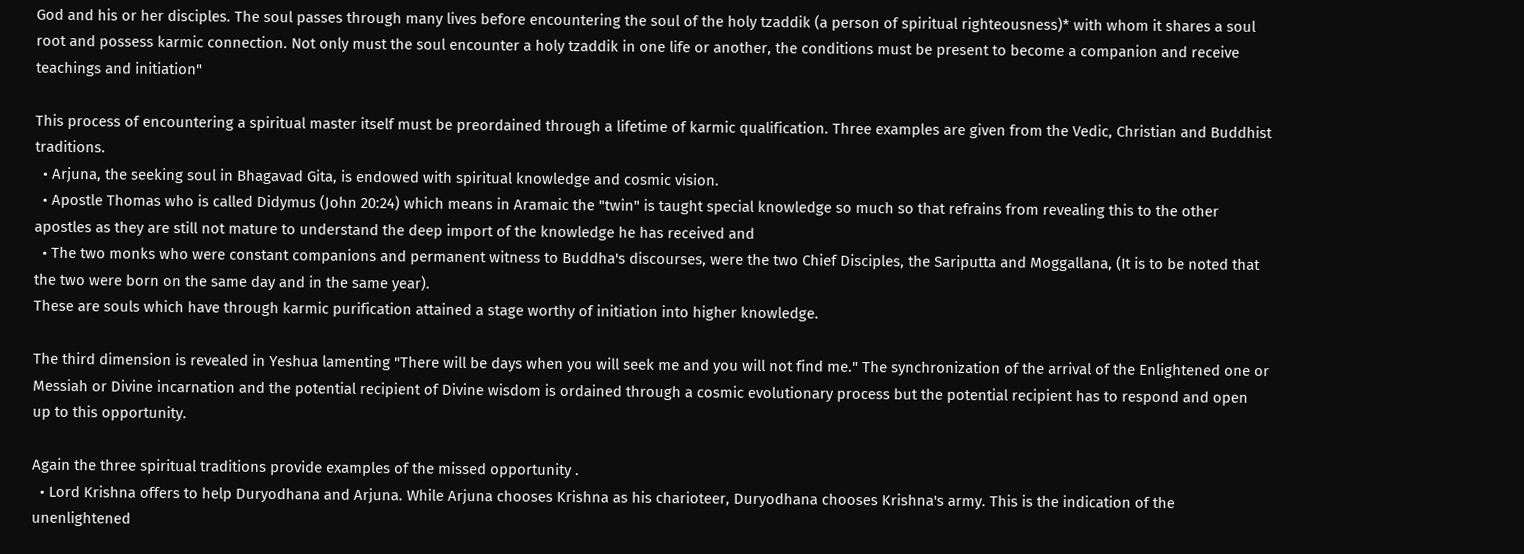God and his or her disciples. The soul passes through many lives before encountering the soul of the holy tzaddik (a person of spiritual righteousness)* with whom it shares a soul root and possess karmic connection. Not only must the soul encounter a holy tzaddik in one life or another, the conditions must be present to become a companion and receive teachings and initiation"

This process of encountering a spiritual master itself must be preordained through a lifetime of karmic qualification. Three examples are given from the Vedic, Christian and Buddhist traditions.
  • Arjuna, the seeking soul in Bhagavad Gita, is endowed with spiritual knowledge and cosmic vision.
  • Apostle Thomas who is called Didymus (John 20:24) which means in Aramaic the "twin" is taught special knowledge so much so that refrains from revealing this to the other apostles as they are still not mature to understand the deep import of the knowledge he has received and
  • The two monks who were constant companions and permanent witness to Buddha's discourses, were the two Chief Disciples, the Sariputta and Moggallana, (It is to be noted that the two were born on the same day and in the same year).
These are souls which have through karmic purification attained a stage worthy of initiation into higher knowledge.

The third dimension is revealed in Yeshua lamenting "There will be days when you will seek me and you will not find me." The synchronization of the arrival of the Enlightened one or Messiah or Divine incarnation and the potential recipient of Divine wisdom is ordained through a cosmic evolutionary process but the potential recipient has to respond and open up to this opportunity.

Again the three spiritual traditions provide examples of the missed opportunity .
  • Lord Krishna offers to help Duryodhana and Arjuna. While Arjuna chooses Krishna as his charioteer, Duryodhana chooses Krishna's army. This is the indication of the unenlightened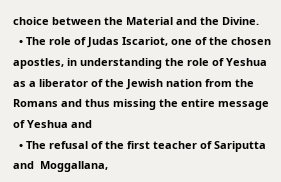choice between the Material and the Divine.
  • The role of Judas Iscariot, one of the chosen apostles, in understanding the role of Yeshua as a liberator of the Jewish nation from the Romans and thus missing the entire message of Yeshua and
  • The refusal of the first teacher of Sariputta and  Moggallana,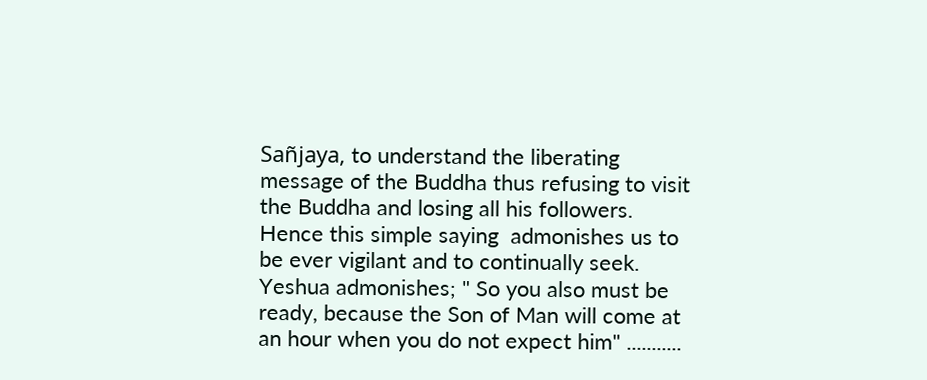Sañjaya, to understand the liberating message of the Buddha thus refusing to visit the Buddha and losing all his followers.
Hence this simple saying  admonishes us to be ever vigilant and to continually seek. Yeshua admonishes; " So you also must be ready, because the Son of Man will come at an hour when you do not expect him" ...........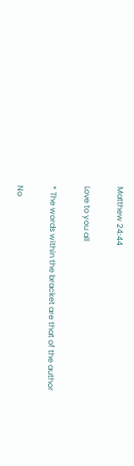Matthew 24:44

Love to you all

* The words within the bracket are that of the author

No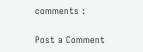comments :

Post a Comment